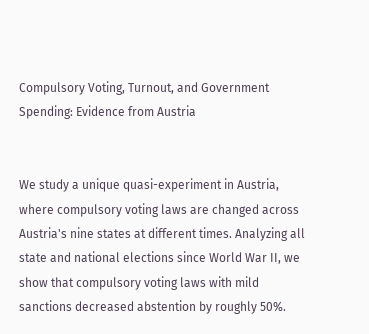Compulsory Voting, Turnout, and Government Spending: Evidence from Austria


We study a unique quasi-experiment in Austria, where compulsory voting laws are changed across Austria's nine states at different times. Analyzing all state and national elections since World War II, we show that compulsory voting laws with mild sanctions decreased abstention by roughly 50%.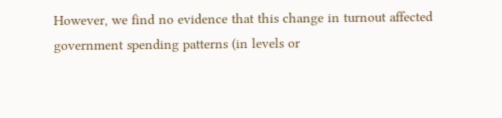However, we find no evidence that this change in turnout affected government spending patterns (in levels or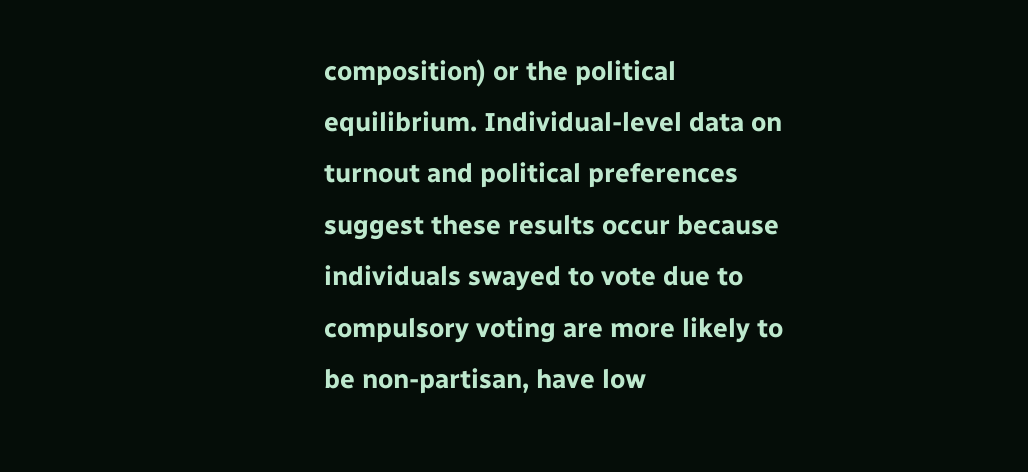composition) or the political equilibrium. Individual-level data on turnout and political preferences suggest these results occur because individuals swayed to vote due to compulsory voting are more likely to be non-partisan, have low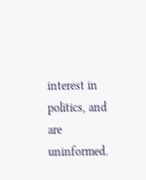interest in politics, and are uninformed.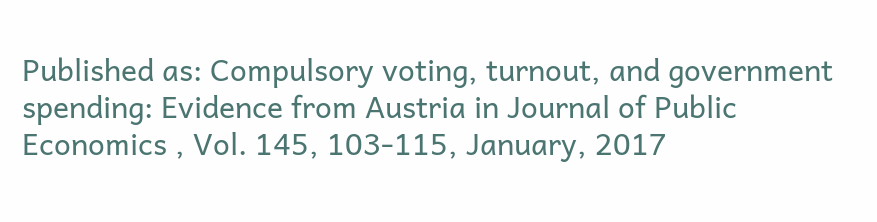Published as: Compulsory voting, turnout, and government spending: Evidence from Austria in Journal of Public Economics , Vol. 145, 103-115, January, 2017